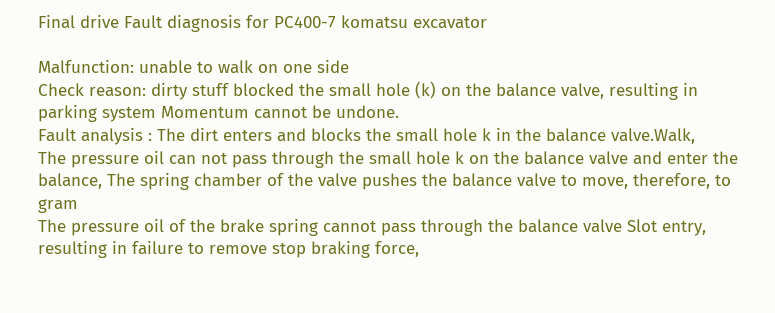Final drive Fault diagnosis for PC400-7 komatsu excavator

Malfunction: unable to walk on one side
Check reason: dirty stuff blocked the small hole (k) on the balance valve, resulting in parking system Momentum cannot be undone.
Fault analysis : The dirt enters and blocks the small hole k in the balance valve.Walk,
The pressure oil can not pass through the small hole k on the balance valve and enter the balance, The spring chamber of the valve pushes the balance valve to move, therefore, to gram
The pressure oil of the brake spring cannot pass through the balance valve Slot entry, resulting in failure to remove stop braking force,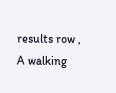results row , A walking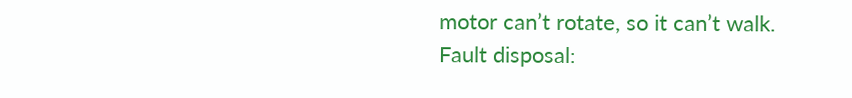motor can’t rotate, so it can’t walk.
Fault disposal: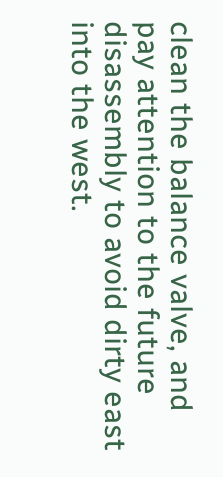clean the balance valve, and pay attention to the future disassembly to avoid dirty east into the west.